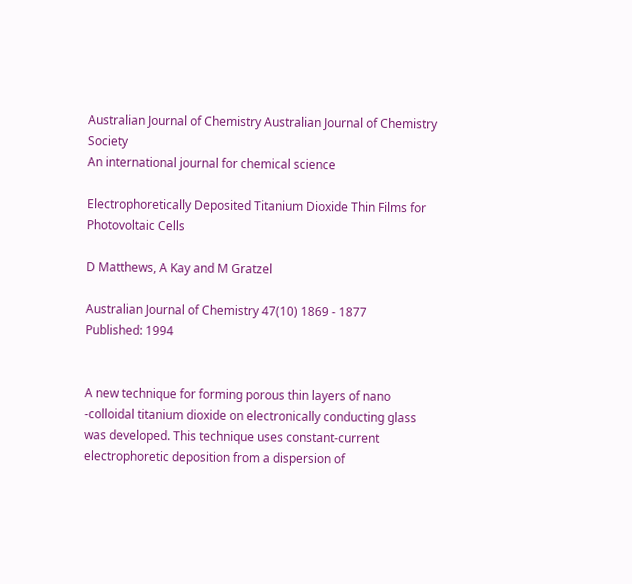Australian Journal of Chemistry Australian Journal of Chemistry Society
An international journal for chemical science

Electrophoretically Deposited Titanium Dioxide Thin Films for Photovoltaic Cells

D Matthews, A Kay and M Gratzel

Australian Journal of Chemistry 47(10) 1869 - 1877
Published: 1994


A new technique for forming porous thin layers of nano -colloidal titanium dioxide on electronically conducting glass was developed. This technique uses constant-current electrophoretic deposition from a dispersion of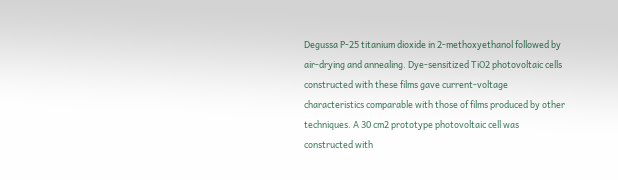Degussa P-25 titanium dioxide in 2-methoxyethanol followed by air-drying and annealing. Dye-sensitized TiO2 photovoltaic cells constructed with these films gave current-voltage characteristics comparable with those of films produced by other techniques. A 30 cm2 prototype photovoltaic cell was constructed with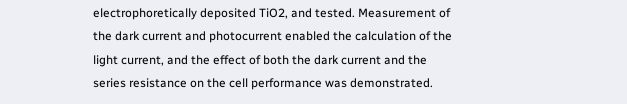electrophoretically deposited TiO2, and tested. Measurement of the dark current and photocurrent enabled the calculation of the light current, and the effect of both the dark current and the series resistance on the cell performance was demonstrated.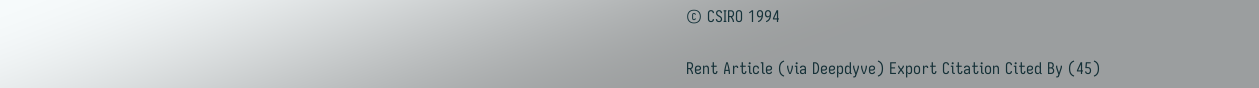© CSIRO 1994

Rent Article (via Deepdyve) Export Citation Cited By (45)